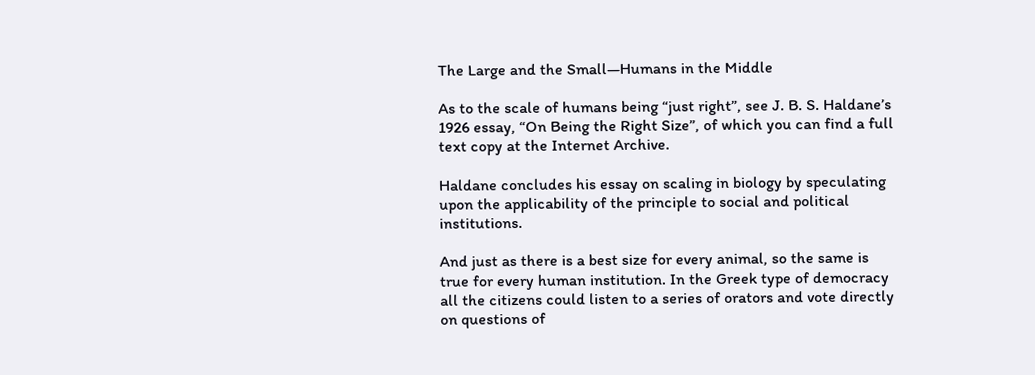The Large and the Small—Humans in the Middle

As to the scale of humans being “just right”, see J. B. S. Haldane’s 1926 essay, “On Being the Right Size”, of which you can find a full text copy at the Internet Archive.

Haldane concludes his essay on scaling in biology by speculating upon the applicability of the principle to social and political institutions.

And just as there is a best size for every animal, so the same is true for every human institution. In the Greek type of democracy all the citizens could listen to a series of orators and vote directly on questions of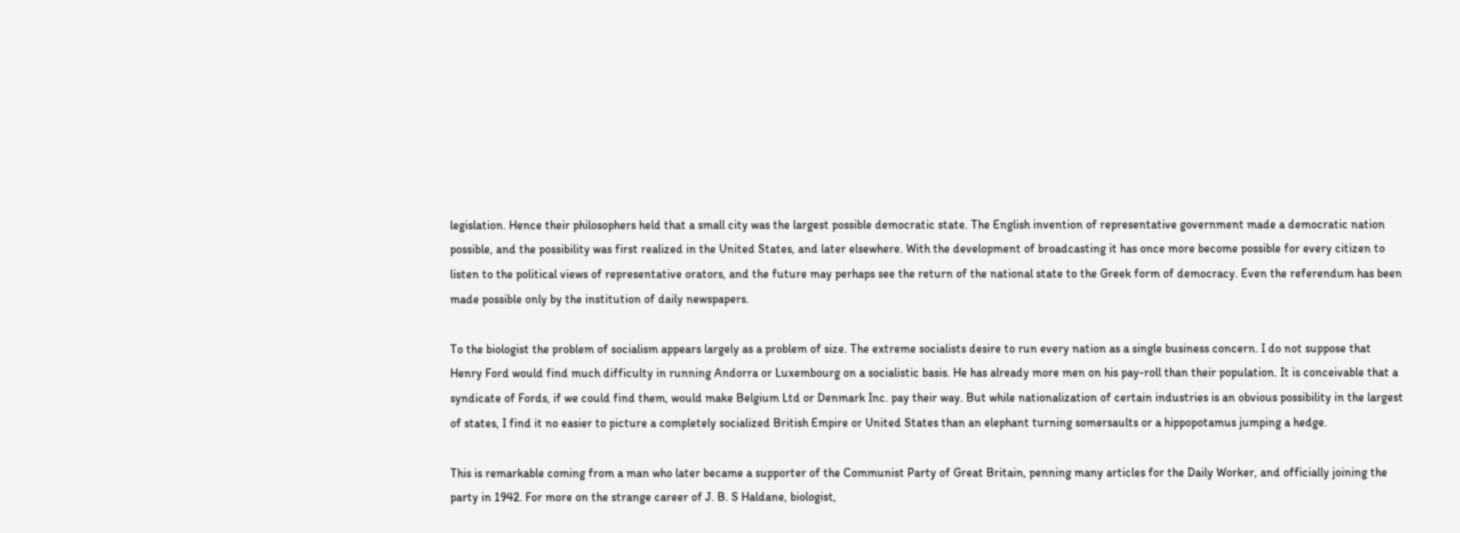legislation. Hence their philosophers held that a small city was the largest possible democratic state. The English invention of representative government made a democratic nation possible, and the possibility was first realized in the United States, and later elsewhere. With the development of broadcasting it has once more become possible for every citizen to listen to the political views of representative orators, and the future may perhaps see the return of the national state to the Greek form of democracy. Even the referendum has been made possible only by the institution of daily newspapers.

To the biologist the problem of socialism appears largely as a problem of size. The extreme socialists desire to run every nation as a single business concern. I do not suppose that Henry Ford would find much difficulty in running Andorra or Luxembourg on a socialistic basis. He has already more men on his pay-roll than their population. It is conceivable that a syndicate of Fords, if we could find them, would make Belgium Ltd or Denmark Inc. pay their way. But while nationalization of certain industries is an obvious possibility in the largest of states, I find it no easier to picture a completely socialized British Empire or United States than an elephant turning somersaults or a hippopotamus jumping a hedge.

This is remarkable coming from a man who later became a supporter of the Communist Party of Great Britain, penning many articles for the Daily Worker, and officially joining the party in 1942. For more on the strange career of J. B. S Haldane, biologist,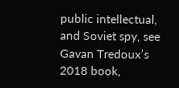public intellectual, and Soviet spy, see Gavan Tredoux’s 2018 book,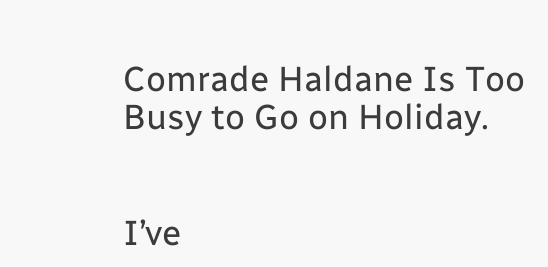Comrade Haldane Is Too Busy to Go on Holiday.


I’ve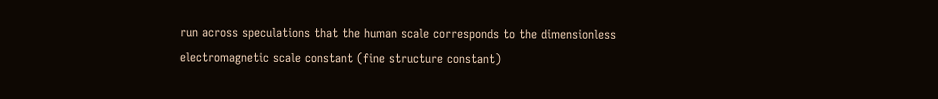run across speculations that the human scale corresponds to the dimensionless electromagnetic scale constant (fine structure constant)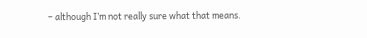– although I’m not really sure what that means.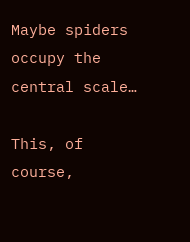Maybe spiders occupy the central scale…

This, of course,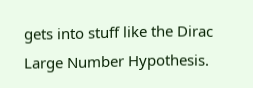gets into stuff like the Dirac Large Number Hypothesis.